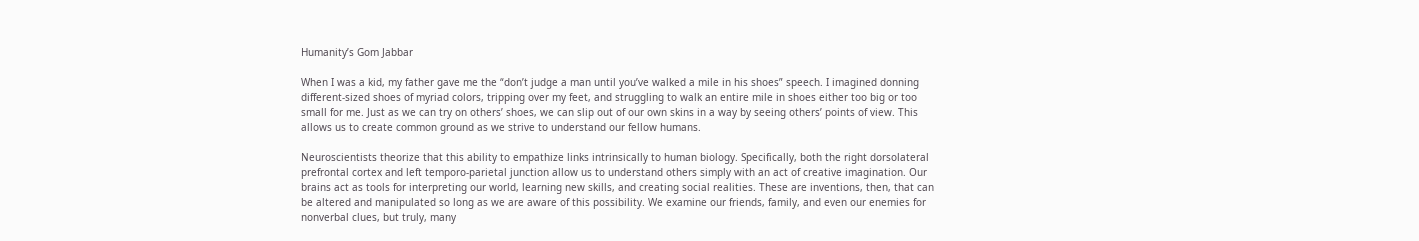Humanity’s Gom Jabbar

When I was a kid, my father gave me the “don’t judge a man until you’ve walked a mile in his shoes” speech. I imagined donning different-sized shoes of myriad colors, tripping over my feet, and struggling to walk an entire mile in shoes either too big or too small for me. Just as we can try on others’ shoes, we can slip out of our own skins in a way by seeing others’ points of view. This allows us to create common ground as we strive to understand our fellow humans.

Neuroscientists theorize that this ability to empathize links intrinsically to human biology. Specifically, both the right dorsolateral prefrontal cortex and left temporo-parietal junction allow us to understand others simply with an act of creative imagination. Our brains act as tools for interpreting our world, learning new skills, and creating social realities. These are inventions, then, that can be altered and manipulated so long as we are aware of this possibility. We examine our friends, family, and even our enemies for nonverbal clues, but truly, many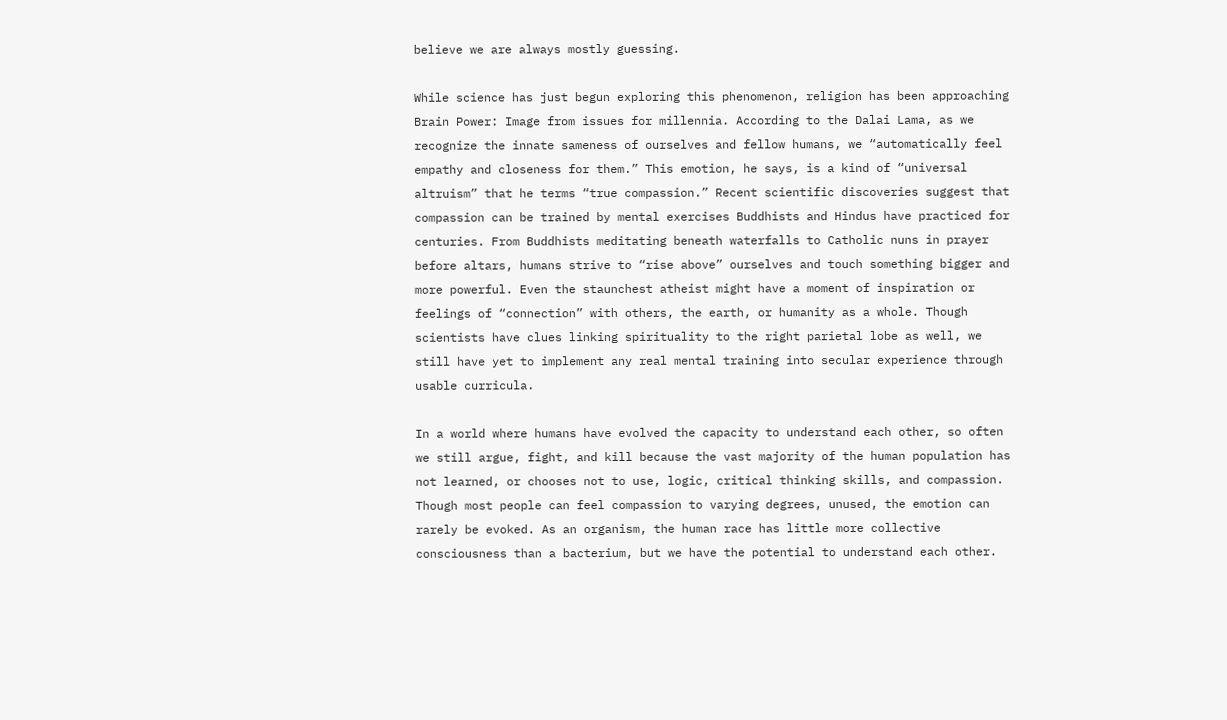believe we are always mostly guessing.

While science has just begun exploring this phenomenon, religion has been approaching Brain Power: Image from issues for millennia. According to the Dalai Lama, as we recognize the innate sameness of ourselves and fellow humans, we “automatically feel empathy and closeness for them.” This emotion, he says, is a kind of “universal altruism” that he terms “true compassion.” Recent scientific discoveries suggest that compassion can be trained by mental exercises Buddhists and Hindus have practiced for centuries. From Buddhists meditating beneath waterfalls to Catholic nuns in prayer before altars, humans strive to “rise above” ourselves and touch something bigger and more powerful. Even the staunchest atheist might have a moment of inspiration or feelings of “connection” with others, the earth, or humanity as a whole. Though scientists have clues linking spirituality to the right parietal lobe as well, we still have yet to implement any real mental training into secular experience through usable curricula.

In a world where humans have evolved the capacity to understand each other, so often we still argue, fight, and kill because the vast majority of the human population has not learned, or chooses not to use, logic, critical thinking skills, and compassion. Though most people can feel compassion to varying degrees, unused, the emotion can rarely be evoked. As an organism, the human race has little more collective consciousness than a bacterium, but we have the potential to understand each other.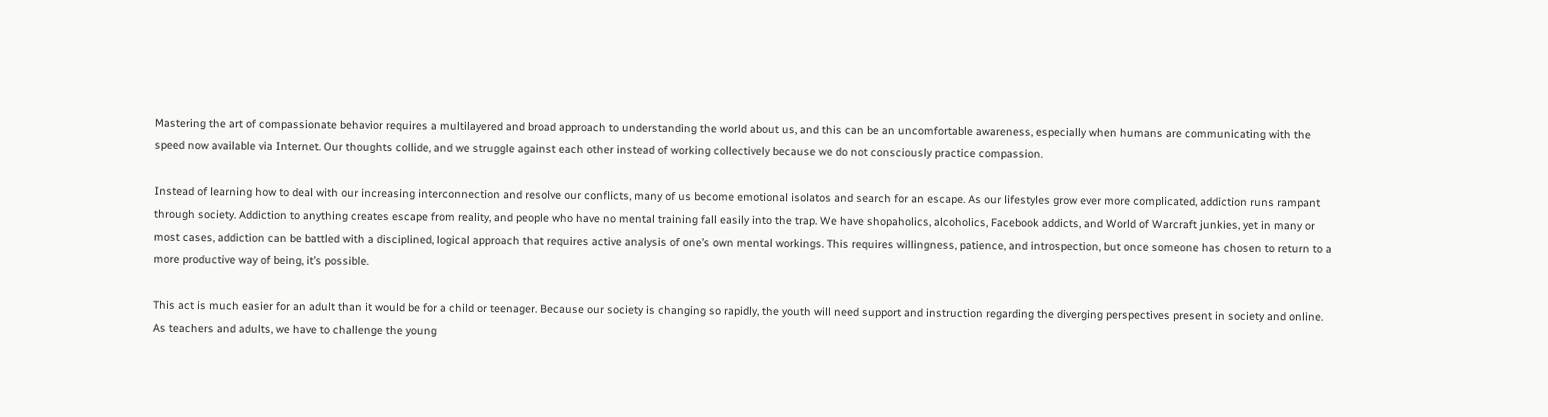Mastering the art of compassionate behavior requires a multilayered and broad approach to understanding the world about us, and this can be an uncomfortable awareness, especially when humans are communicating with the speed now available via Internet. Our thoughts collide, and we struggle against each other instead of working collectively because we do not consciously practice compassion.

Instead of learning how to deal with our increasing interconnection and resolve our conflicts, many of us become emotional isolatos and search for an escape. As our lifestyles grow ever more complicated, addiction runs rampant through society. Addiction to anything creates escape from reality, and people who have no mental training fall easily into the trap. We have shopaholics, alcoholics, Facebook addicts, and World of Warcraft junkies, yet in many or most cases, addiction can be battled with a disciplined, logical approach that requires active analysis of one’s own mental workings. This requires willingness, patience, and introspection, but once someone has chosen to return to a more productive way of being, it’s possible.

This act is much easier for an adult than it would be for a child or teenager. Because our society is changing so rapidly, the youth will need support and instruction regarding the diverging perspectives present in society and online. As teachers and adults, we have to challenge the young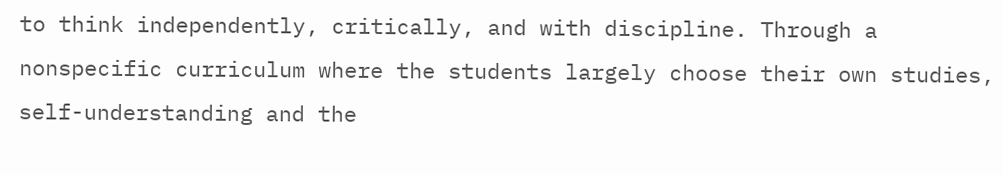to think independently, critically, and with discipline. Through a nonspecific curriculum where the students largely choose their own studies, self-understanding and the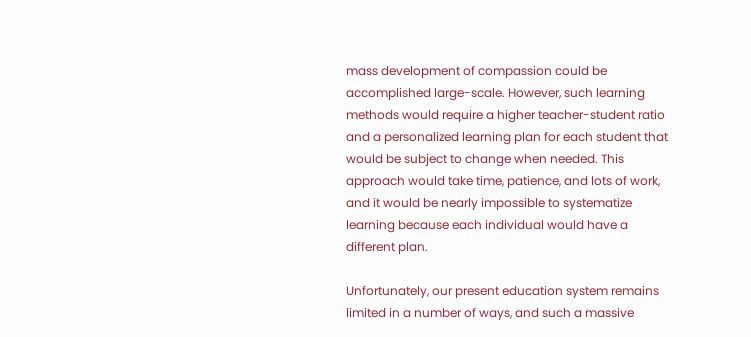mass development of compassion could be accomplished large-scale. However, such learning methods would require a higher teacher-student ratio and a personalized learning plan for each student that would be subject to change when needed. This approach would take time, patience, and lots of work, and it would be nearly impossible to systematize learning because each individual would have a different plan.

Unfortunately, our present education system remains limited in a number of ways, and such a massive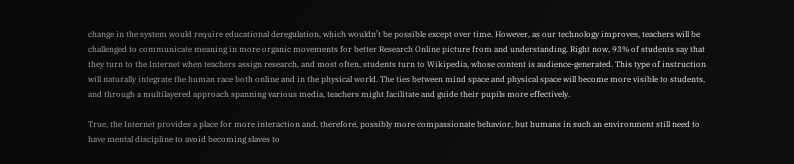change in the system would require educational deregulation, which wouldn’t be possible except over time. However, as our technology improves, teachers will be challenged to communicate meaning in more organic movements for better Research Online picture from and understanding. Right now, 93% of students say that they turn to the Internet when teachers assign research, and most often, students turn to Wikipedia, whose content is audience-generated. This type of instruction will naturally integrate the human race both online and in the physical world. The ties between mind space and physical space will become more visible to students, and through a multilayered approach spanning various media, teachers might facilitate and guide their pupils more effectively.

True, the Internet provides a place for more interaction and, therefore, possibly more compassionate behavior, but humans in such an environment still need to have mental discipline to avoid becoming slaves to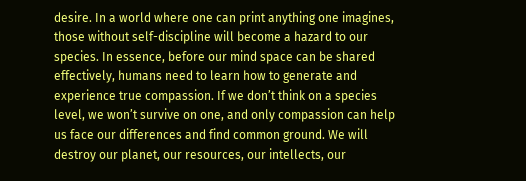desire. In a world where one can print anything one imagines, those without self-discipline will become a hazard to our species. In essence, before our mind space can be shared effectively, humans need to learn how to generate and experience true compassion. If we don’t think on a species level, we won’t survive on one, and only compassion can help us face our differences and find common ground. We will destroy our planet, our resources, our intellects, our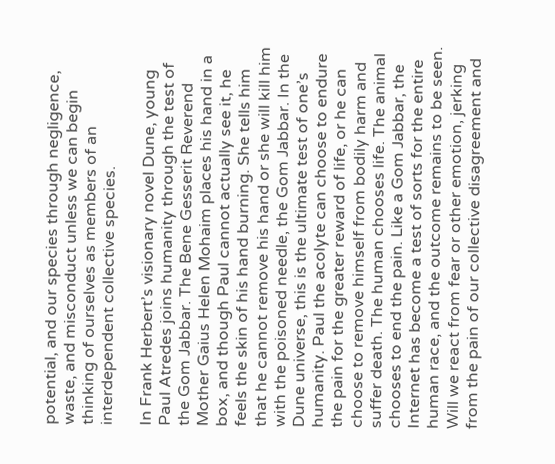potential, and our species through negligence, waste, and misconduct unless we can begin thinking of ourselves as members of an interdependent collective species.

In Frank Herbert’s visionary novel Dune, young Paul Atredes joins humanity through the test of the Gom Jabbar. The Bene Gesserit Reverend Mother Gaius Helen Mohaim places his hand in a box, and though Paul cannot actually see it, he feels the skin of his hand burning. She tells him that he cannot remove his hand or she will kill him with the poisoned needle, the Gom Jabbar. In the Dune universe, this is the ultimate test of one’s humanity. Paul the acolyte can choose to endure the pain for the greater reward of life, or he can choose to remove himself from bodily harm and suffer death. The human chooses life. The animal chooses to end the pain. Like a Gom Jabbar, the Internet has become a test of sorts for the entire human race, and the outcome remains to be seen. Will we react from fear or other emotion, jerking from the pain of our collective disagreement and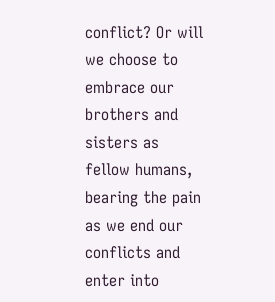conflict? Or will we choose to embrace our brothers and sisters as fellow humans, bearing the pain as we end our conflicts and enter into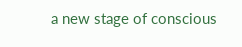a new stage of conscious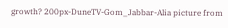growth? 200px-DuneTV-Gom_Jabbar-Alia picture from